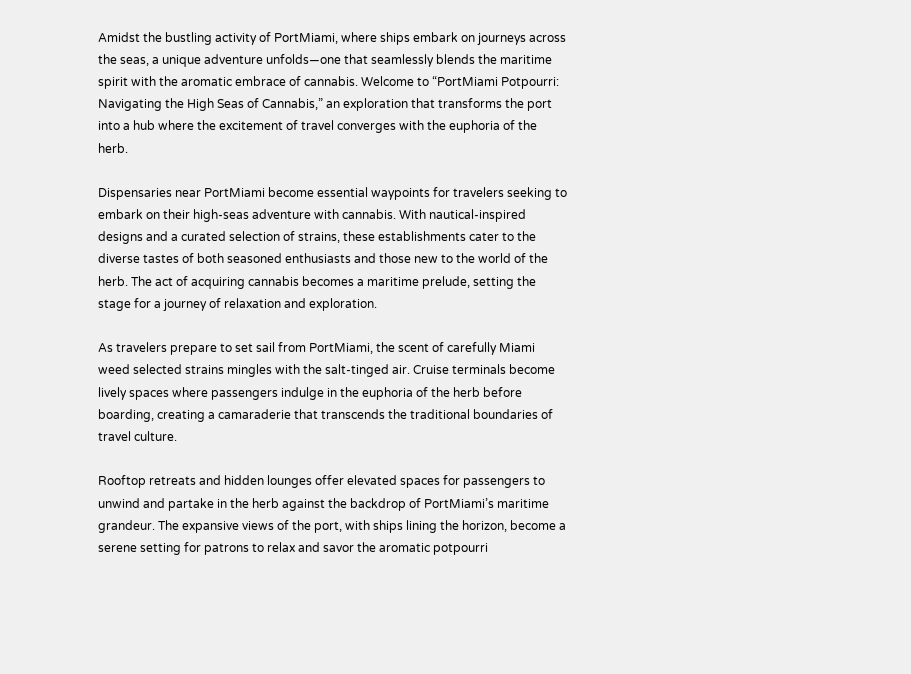Amidst the bustling activity of PortMiami, where ships embark on journeys across the seas, a unique adventure unfolds—one that seamlessly blends the maritime spirit with the aromatic embrace of cannabis. Welcome to “PortMiami Potpourri: Navigating the High Seas of Cannabis,” an exploration that transforms the port into a hub where the excitement of travel converges with the euphoria of the herb.

Dispensaries near PortMiami become essential waypoints for travelers seeking to embark on their high-seas adventure with cannabis. With nautical-inspired designs and a curated selection of strains, these establishments cater to the diverse tastes of both seasoned enthusiasts and those new to the world of the herb. The act of acquiring cannabis becomes a maritime prelude, setting the stage for a journey of relaxation and exploration.

As travelers prepare to set sail from PortMiami, the scent of carefully Miami weed selected strains mingles with the salt-tinged air. Cruise terminals become lively spaces where passengers indulge in the euphoria of the herb before boarding, creating a camaraderie that transcends the traditional boundaries of travel culture.

Rooftop retreats and hidden lounges offer elevated spaces for passengers to unwind and partake in the herb against the backdrop of PortMiami’s maritime grandeur. The expansive views of the port, with ships lining the horizon, become a serene setting for patrons to relax and savor the aromatic potpourri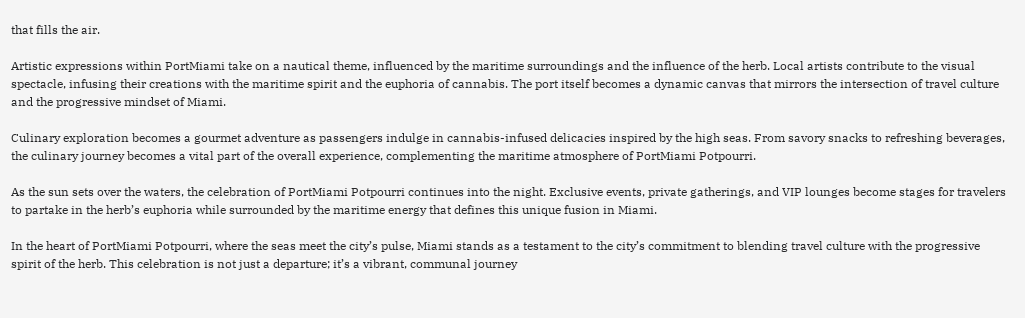that fills the air.

Artistic expressions within PortMiami take on a nautical theme, influenced by the maritime surroundings and the influence of the herb. Local artists contribute to the visual spectacle, infusing their creations with the maritime spirit and the euphoria of cannabis. The port itself becomes a dynamic canvas that mirrors the intersection of travel culture and the progressive mindset of Miami.

Culinary exploration becomes a gourmet adventure as passengers indulge in cannabis-infused delicacies inspired by the high seas. From savory snacks to refreshing beverages, the culinary journey becomes a vital part of the overall experience, complementing the maritime atmosphere of PortMiami Potpourri.

As the sun sets over the waters, the celebration of PortMiami Potpourri continues into the night. Exclusive events, private gatherings, and VIP lounges become stages for travelers to partake in the herb’s euphoria while surrounded by the maritime energy that defines this unique fusion in Miami.

In the heart of PortMiami Potpourri, where the seas meet the city’s pulse, Miami stands as a testament to the city’s commitment to blending travel culture with the progressive spirit of the herb. This celebration is not just a departure; it’s a vibrant, communal journey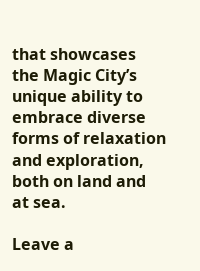that showcases the Magic City’s unique ability to embrace diverse forms of relaxation and exploration, both on land and at sea.

Leave a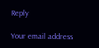Reply

Your email address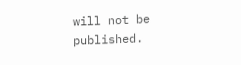will not be published.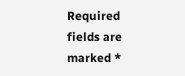Required fields are marked *